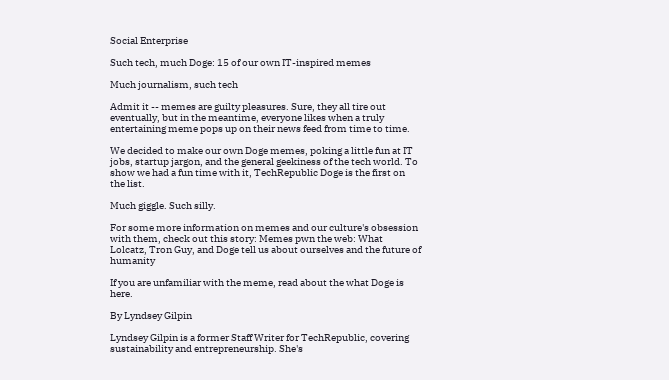Social Enterprise

Such tech, much Doge: 15 of our own IT-inspired memes

Much journalism, such tech

Admit it -- memes are guilty pleasures. Sure, they all tire out eventually, but in the meantime, everyone likes when a truly entertaining meme pops up on their news feed from time to time.

We decided to make our own Doge memes, poking a little fun at IT jobs, startup jargon, and the general geekiness of the tech world. To show we had a fun time with it, TechRepublic Doge is the first on the list.

Much giggle. Such silly.

For some more information on memes and our culture's obsession with them, check out this story: Memes pwn the web: What Lolcatz, Tron Guy, and Doge tell us about ourselves and the future of humanity

If you are unfamiliar with the meme, read about the what Doge is here.

By Lyndsey Gilpin

Lyndsey Gilpin is a former Staff Writer for TechRepublic, covering sustainability and entrepreneurship. She's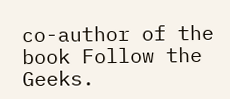co-author of the book Follow the Geeks.